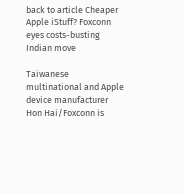back to article Cheaper Apple iStuff? Foxconn eyes costs-busting Indian move

Taiwanese multinational and Apple device manufacturer Hon Hai/Foxconn is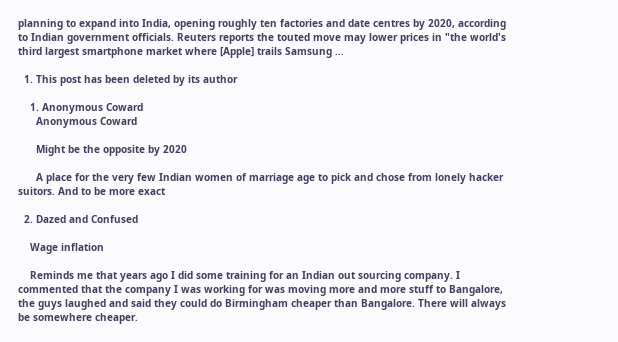planning to expand into India, opening roughly ten factories and date centres by 2020, according to Indian government officials. Reuters reports the touted move may lower prices in "the world's third largest smartphone market where [Apple] trails Samsung …

  1. This post has been deleted by its author

    1. Anonymous Coward
      Anonymous Coward

      Might be the opposite by 2020

      A place for the very few Indian women of marriage age to pick and chose from lonely hacker suitors. And to be more exact

  2. Dazed and Confused

    Wage inflation

    Reminds me that years ago I did some training for an Indian out sourcing company. I commented that the company I was working for was moving more and more stuff to Bangalore, the guys laughed and said they could do Birmingham cheaper than Bangalore. There will always be somewhere cheaper.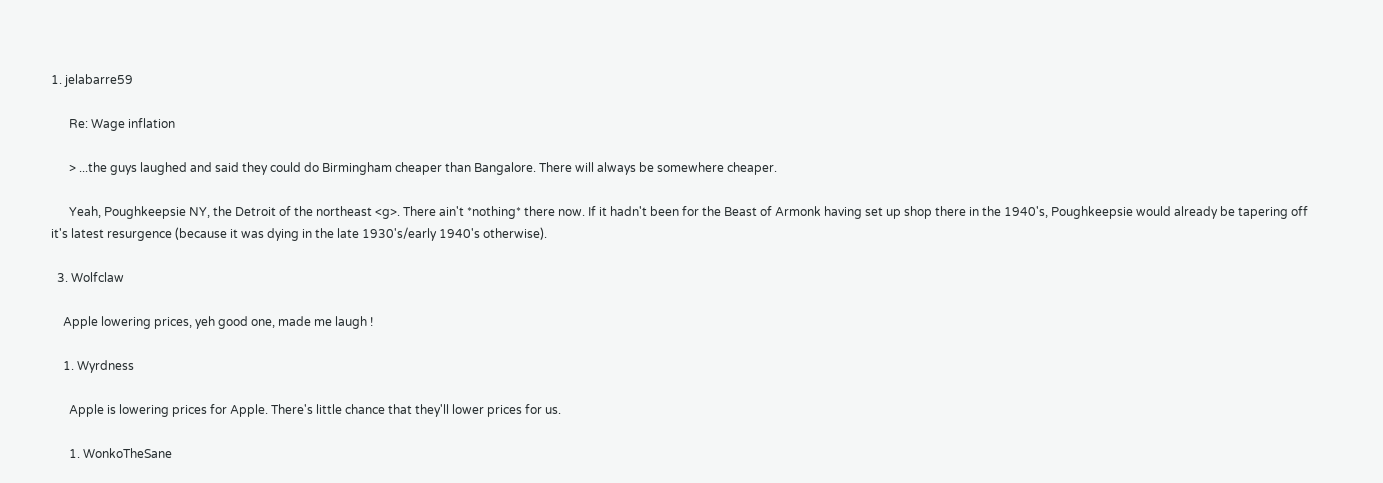1. jelabarre59

      Re: Wage inflation

      > ...the guys laughed and said they could do Birmingham cheaper than Bangalore. There will always be somewhere cheaper.

      Yeah, Poughkeepsie NY, the Detroit of the northeast <g>. There ain't *nothing* there now. If it hadn't been for the Beast of Armonk having set up shop there in the 1940's, Poughkeepsie would already be tapering off it's latest resurgence (because it was dying in the late 1930's/early 1940's otherwise).

  3. Wolfclaw

    Apple lowering prices, yeh good one, made me laugh !

    1. Wyrdness

      Apple is lowering prices for Apple. There's little chance that they'll lower prices for us.

      1. WonkoTheSane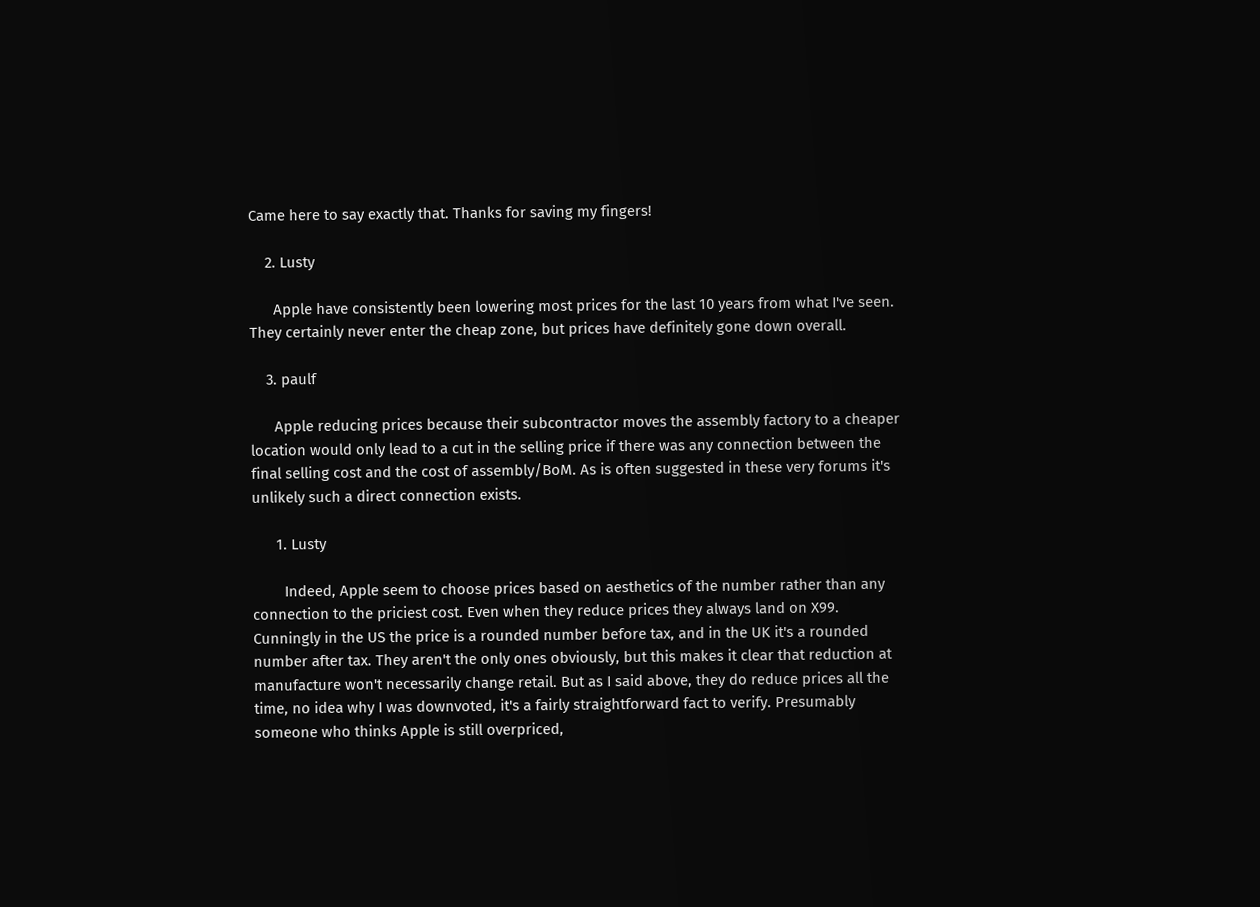Came here to say exactly that. Thanks for saving my fingers!

    2. Lusty

      Apple have consistently been lowering most prices for the last 10 years from what I've seen. They certainly never enter the cheap zone, but prices have definitely gone down overall.

    3. paulf

      Apple reducing prices because their subcontractor moves the assembly factory to a cheaper location would only lead to a cut in the selling price if there was any connection between the final selling cost and the cost of assembly/BoM. As is often suggested in these very forums it's unlikely such a direct connection exists.

      1. Lusty

        Indeed, Apple seem to choose prices based on aesthetics of the number rather than any connection to the priciest cost. Even when they reduce prices they always land on X99. Cunningly in the US the price is a rounded number before tax, and in the UK it's a rounded number after tax. They aren't the only ones obviously, but this makes it clear that reduction at manufacture won't necessarily change retail. But as I said above, they do reduce prices all the time, no idea why I was downvoted, it's a fairly straightforward fact to verify. Presumably someone who thinks Apple is still overpriced,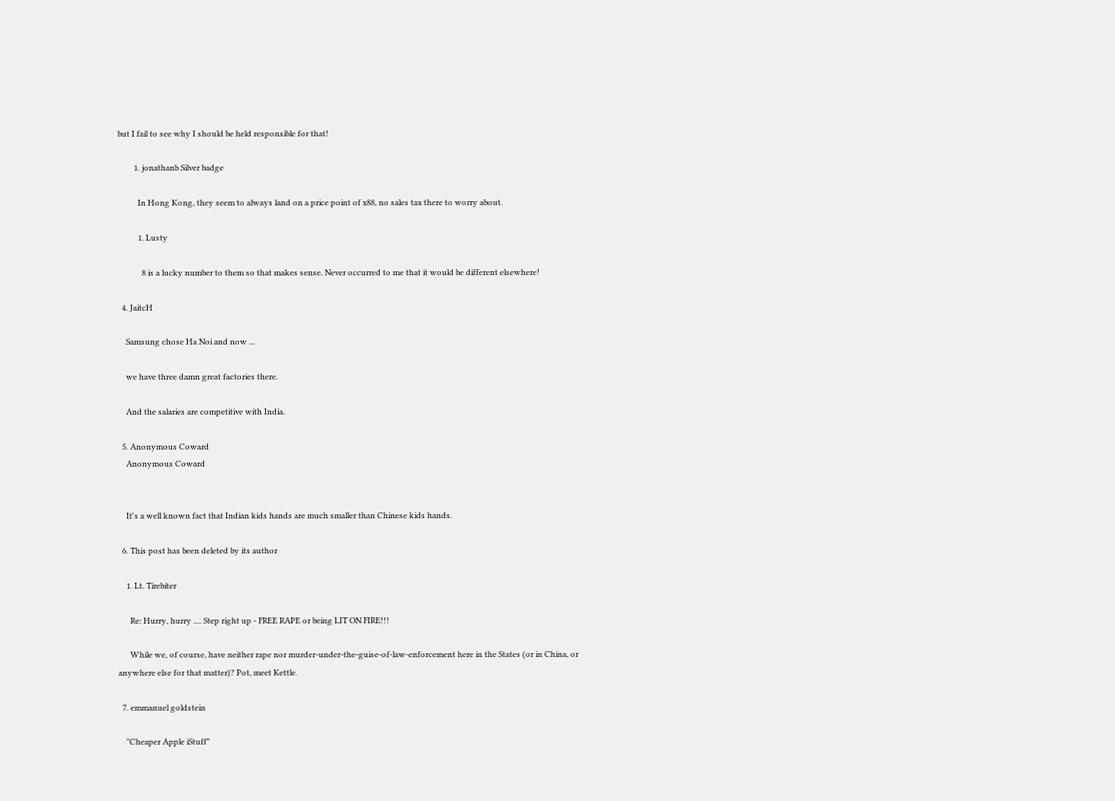but I fail to see why I should be held responsible for that!

        1. jonathanb Silver badge

          In Hong Kong, they seem to always land on a price point of x88, no sales tax there to worry about.

          1. Lusty

            8 is a lucky number to them so that makes sense. Never occurred to me that it would be different elsewhere!

  4. JaitcH

    Samsung chose Ha Noi and now ...

    we have three damn great factories there.

    And the salaries are competitive with India.

  5. Anonymous Coward
    Anonymous Coward


    It's a well known fact that Indian kids hands are much smaller than Chinese kids hands.

  6. This post has been deleted by its author

    1. Lt. Tirebiter

      Re: Hurry, hurry .... Step right up - FREE RAPE or being LIT ON FIRE!!!

      While we, of course, have neither rape nor murder-under-the-guise-of-law-enforcement here in the States (or in China, or anywhere else for that matter)? Pot, meet Kettle.

  7. emmanuel goldstein

    "Cheaper Apple iStuff"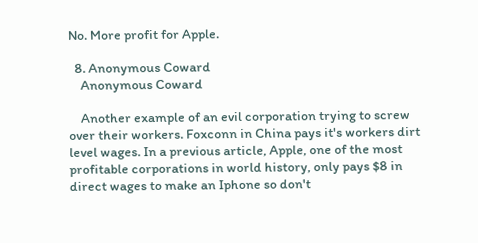No. More profit for Apple.

  8. Anonymous Coward
    Anonymous Coward

    Another example of an evil corporation trying to screw over their workers. Foxconn in China pays it's workers dirt level wages. In a previous article, Apple, one of the most profitable corporations in world history, only pays $8 in direct wages to make an Iphone so don't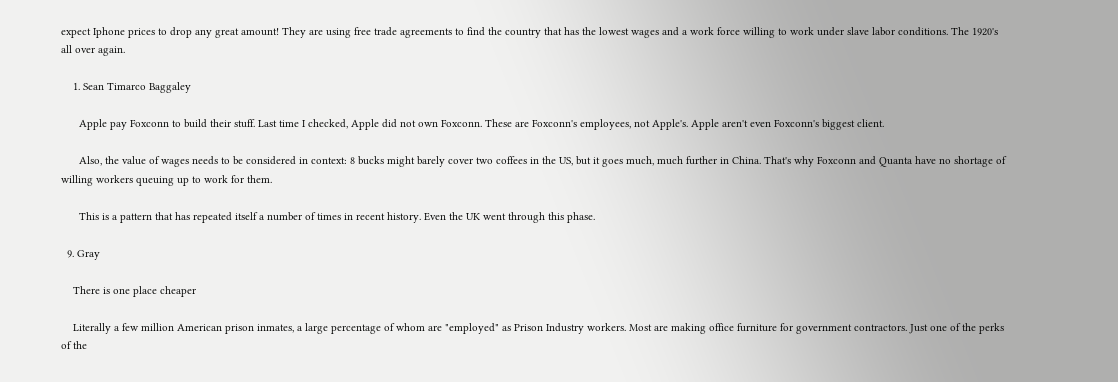expect Iphone prices to drop any great amount! They are using free trade agreements to find the country that has the lowest wages and a work force willing to work under slave labor conditions. The 1920's all over again.

    1. Sean Timarco Baggaley

      Apple pay Foxconn to build their stuff. Last time I checked, Apple did not own Foxconn. These are Foxconn's employees, not Apple's. Apple aren't even Foxconn's biggest client.

      Also, the value of wages needs to be considered in context: 8 bucks might barely cover two coffees in the US, but it goes much, much further in China. That's why Foxconn and Quanta have no shortage of willing workers queuing up to work for them.

      This is a pattern that has repeated itself a number of times in recent history. Even the UK went through this phase.

  9. Gray

    There is one place cheaper

    Literally a few million American prison inmates, a large percentage of whom are "employed" as Prison Industry workers. Most are making office furniture for government contractors. Just one of the perks of the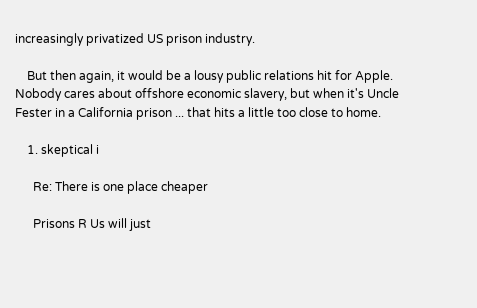increasingly privatized US prison industry.

    But then again, it would be a lousy public relations hit for Apple. Nobody cares about offshore economic slavery, but when it's Uncle Fester in a California prison ... that hits a little too close to home.

    1. skeptical i

      Re: There is one place cheaper

      Prisons R Us will just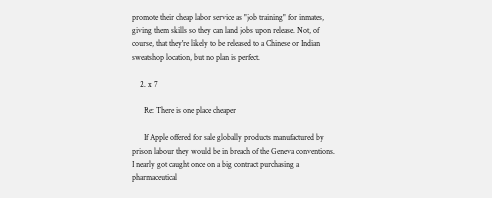promote their cheap labor service as "job training" for inmates, giving them skills so they can land jobs upon release. Not, of course, that they're likely to be released to a Chinese or Indian sweatshop location, but no plan is perfect.

    2. x 7

      Re: There is one place cheaper

      If Apple offered for sale globally products manufactured by prison labour they would be in breach of the Geneva conventions. I nearly got caught once on a big contract purchasing a pharmaceutical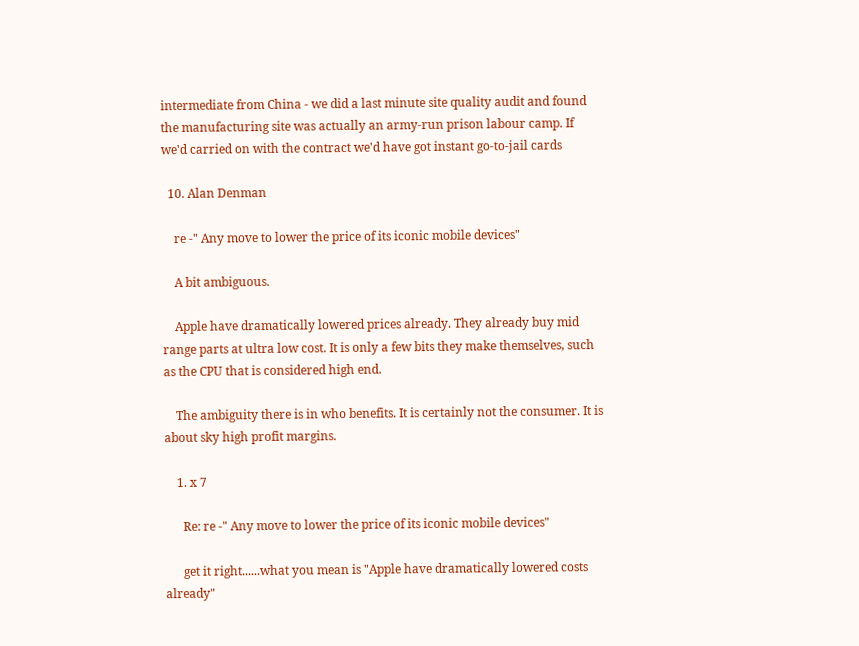intermediate from China - we did a last minute site quality audit and found the manufacturing site was actually an army-run prison labour camp. If we'd carried on with the contract we'd have got instant go-to-jail cards

  10. Alan Denman

    re -" Any move to lower the price of its iconic mobile devices"

    A bit ambiguous.

    Apple have dramatically lowered prices already. They already buy mid range parts at ultra low cost. It is only a few bits they make themselves, such as the CPU that is considered high end.

    The ambiguity there is in who benefits. It is certainly not the consumer. It is about sky high profit margins.

    1. x 7

      Re: re -" Any move to lower the price of its iconic mobile devices"

      get it right......what you mean is "Apple have dramatically lowered costs already"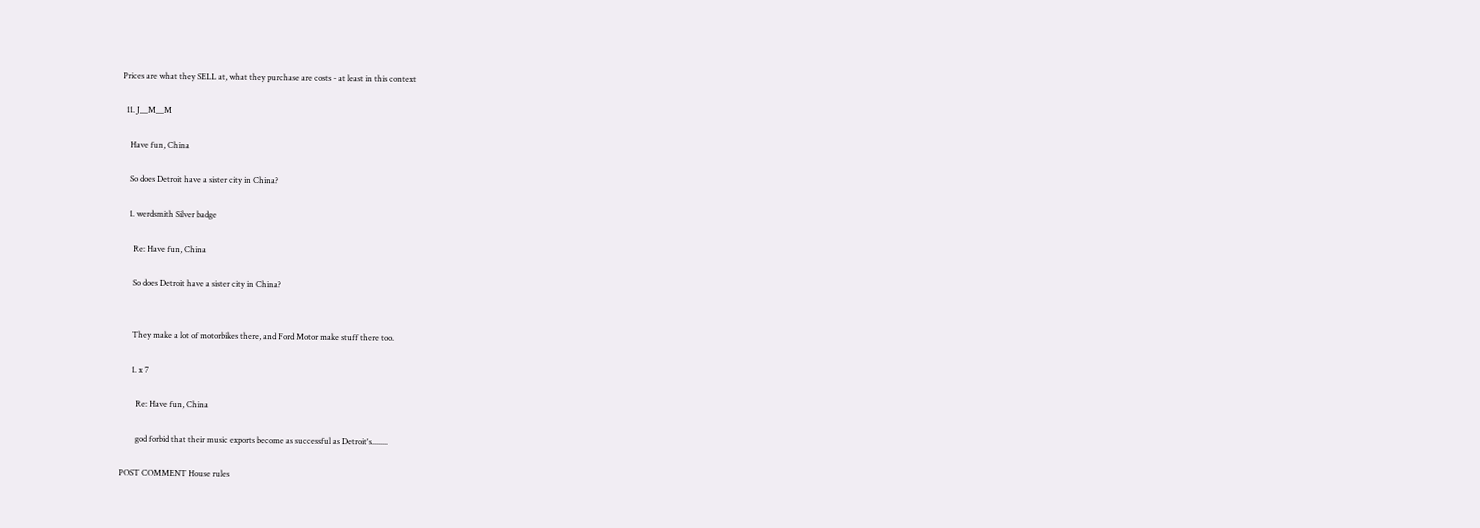Prices are what they SELL at, what they purchase are costs - at least in this context

  11. J__M__M

    Have fun, China

    So does Detroit have a sister city in China?

    1. werdsmith Silver badge

      Re: Have fun, China

      So does Detroit have a sister city in China?


      They make a lot of motorbikes there, and Ford Motor make stuff there too.

      1. x 7

        Re: Have fun, China

        god forbid that their music exports become as successful as Detroit's........

POST COMMENT House rules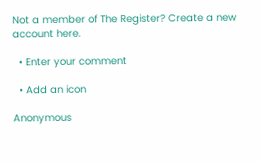Not a member of The Register? Create a new account here.

  • Enter your comment

  • Add an icon

Anonymous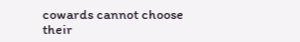cowards cannot choose their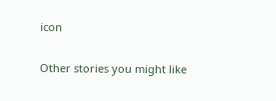icon

Other stories you might like